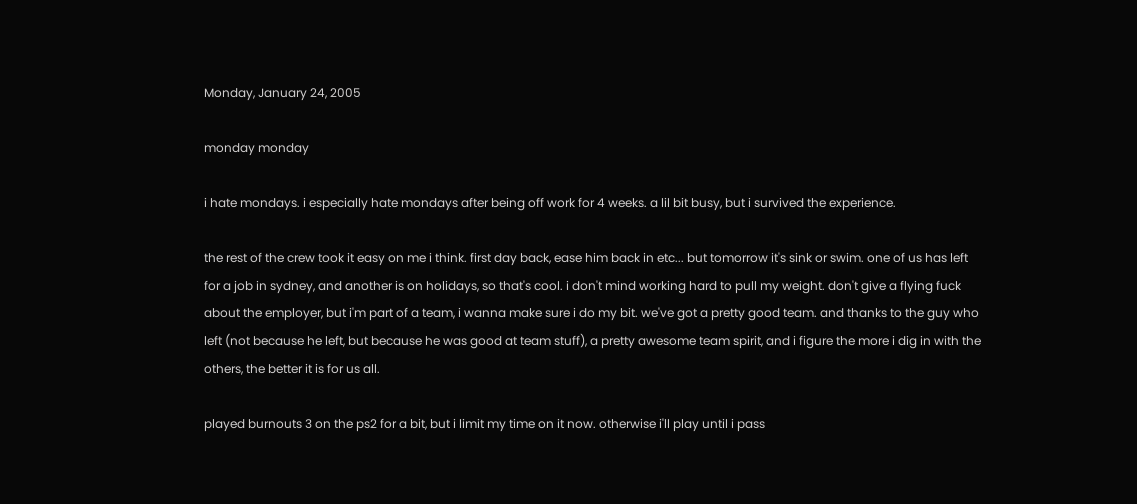Monday, January 24, 2005

monday monday

i hate mondays. i especially hate mondays after being off work for 4 weeks. a lil bit busy, but i survived the experience.

the rest of the crew took it easy on me i think. first day back, ease him back in etc... but tomorrow it's sink or swim. one of us has left for a job in sydney, and another is on holidays, so that's cool. i don't mind working hard to pull my weight. don't give a flying fuck about the employer, but i'm part of a team, i wanna make sure i do my bit. we've got a pretty good team. and thanks to the guy who left (not because he left, but because he was good at team stuff), a pretty awesome team spirit, and i figure the more i dig in with the others, the better it is for us all.

played burnouts 3 on the ps2 for a bit, but i limit my time on it now. otherwise i'll play until i pass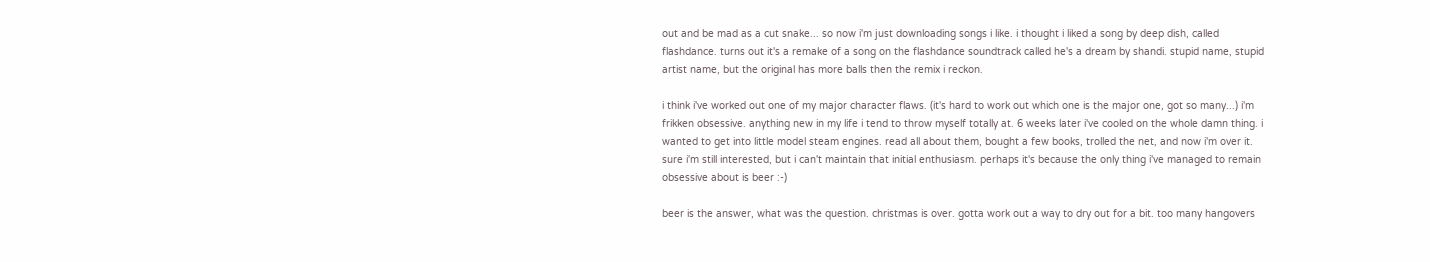out and be mad as a cut snake... so now i'm just downloading songs i like. i thought i liked a song by deep dish, called flashdance. turns out it's a remake of a song on the flashdance soundtrack called he's a dream by shandi. stupid name, stupid artist name, but the original has more balls then the remix i reckon.

i think i've worked out one of my major character flaws. (it's hard to work out which one is the major one, got so many...) i'm frikken obsessive. anything new in my life i tend to throw myself totally at. 6 weeks later i've cooled on the whole damn thing. i wanted to get into little model steam engines. read all about them, bought a few books, trolled the net, and now i'm over it. sure i'm still interested, but i can't maintain that initial enthusiasm. perhaps it's because the only thing i've managed to remain obsessive about is beer :-)

beer is the answer, what was the question. christmas is over. gotta work out a way to dry out for a bit. too many hangovers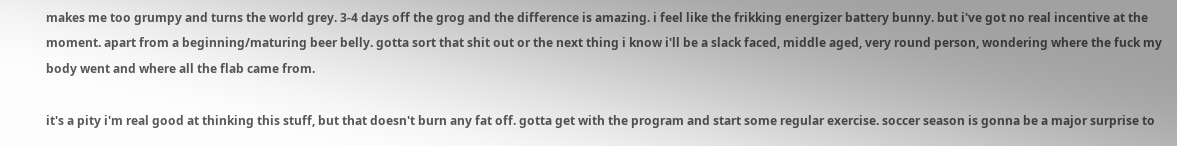makes me too grumpy and turns the world grey. 3-4 days off the grog and the difference is amazing. i feel like the frikking energizer battery bunny. but i've got no real incentive at the moment. apart from a beginning/maturing beer belly. gotta sort that shit out or the next thing i know i'll be a slack faced, middle aged, very round person, wondering where the fuck my body went and where all the flab came from.

it's a pity i'm real good at thinking this stuff, but that doesn't burn any fat off. gotta get with the program and start some regular exercise. soccer season is gonna be a major surprise to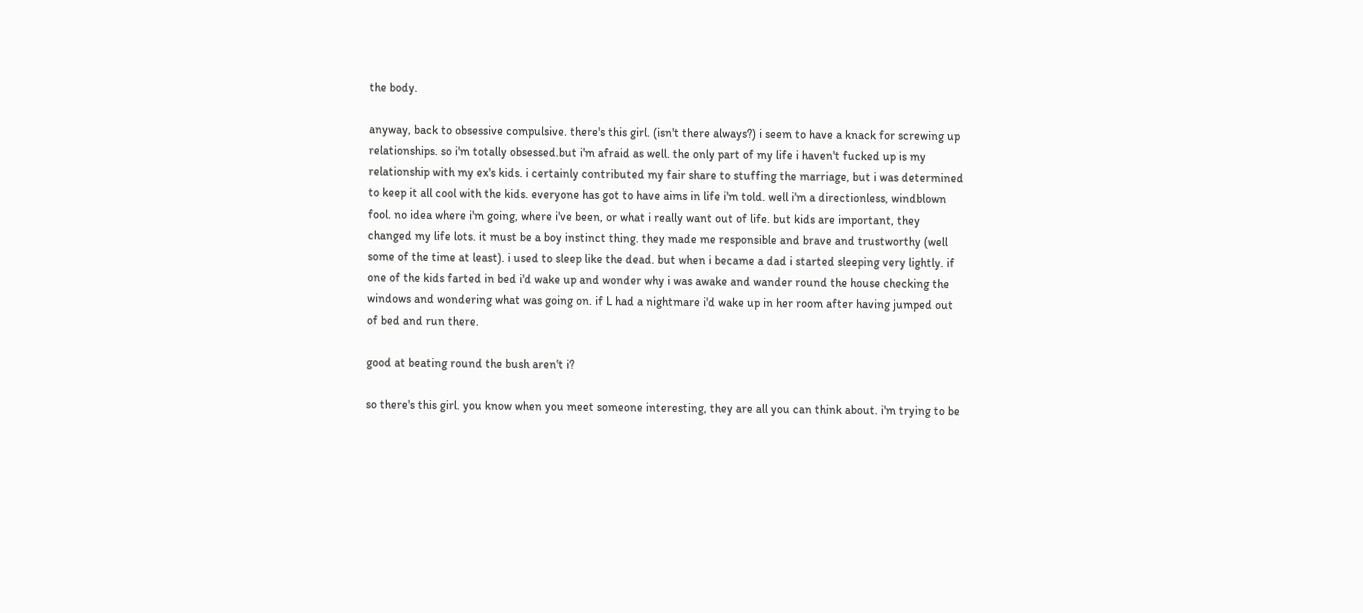the body.

anyway, back to obsessive compulsive. there's this girl. (isn't there always?) i seem to have a knack for screwing up relationships. so i'm totally obsessed.but i'm afraid as well. the only part of my life i haven't fucked up is my relationship with my ex's kids. i certainly contributed my fair share to stuffing the marriage, but i was determined to keep it all cool with the kids. everyone has got to have aims in life i'm told. well i'm a directionless, windblown fool. no idea where i'm going, where i've been, or what i really want out of life. but kids are important, they changed my life lots. it must be a boy instinct thing. they made me responsible and brave and trustworthy (well some of the time at least). i used to sleep like the dead. but when i became a dad i started sleeping very lightly. if one of the kids farted in bed i'd wake up and wonder why i was awake and wander round the house checking the windows and wondering what was going on. if L had a nightmare i'd wake up in her room after having jumped out of bed and run there.

good at beating round the bush aren't i?

so there's this girl. you know when you meet someone interesting, they are all you can think about. i'm trying to be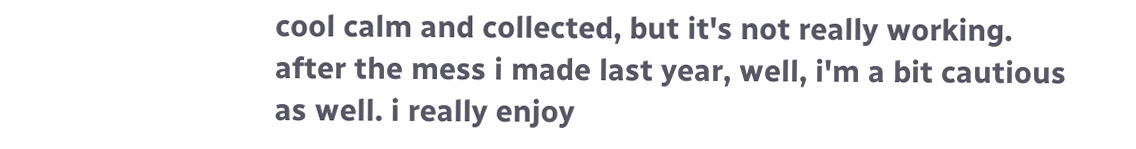cool calm and collected, but it's not really working. after the mess i made last year, well, i'm a bit cautious as well. i really enjoy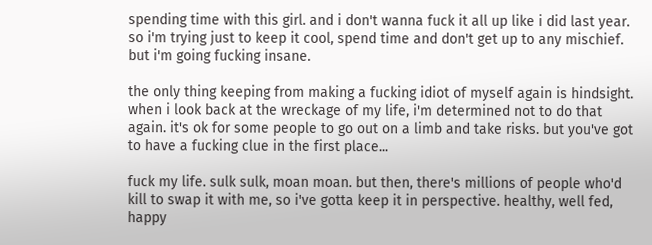spending time with this girl. and i don't wanna fuck it all up like i did last year. so i'm trying just to keep it cool, spend time and don't get up to any mischief. but i'm going fucking insane.

the only thing keeping from making a fucking idiot of myself again is hindsight. when i look back at the wreckage of my life, i'm determined not to do that again. it's ok for some people to go out on a limb and take risks. but you've got to have a fucking clue in the first place...

fuck my life. sulk sulk, moan moan. but then, there's millions of people who'd kill to swap it with me, so i've gotta keep it in perspective. healthy, well fed, happy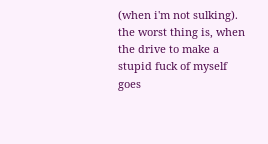(when i'm not sulking). the worst thing is, when the drive to make a stupid fuck of myself goes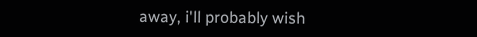away, i'll probably wish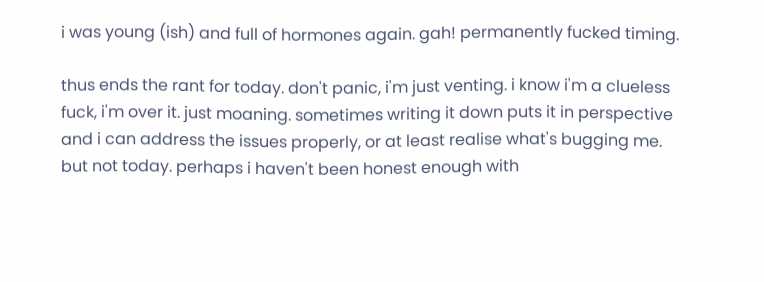i was young (ish) and full of hormones again. gah! permanently fucked timing.

thus ends the rant for today. don't panic, i'm just venting. i know i'm a clueless fuck, i'm over it. just moaning. sometimes writing it down puts it in perspective and i can address the issues properly, or at least realise what's bugging me. but not today. perhaps i haven't been honest enough with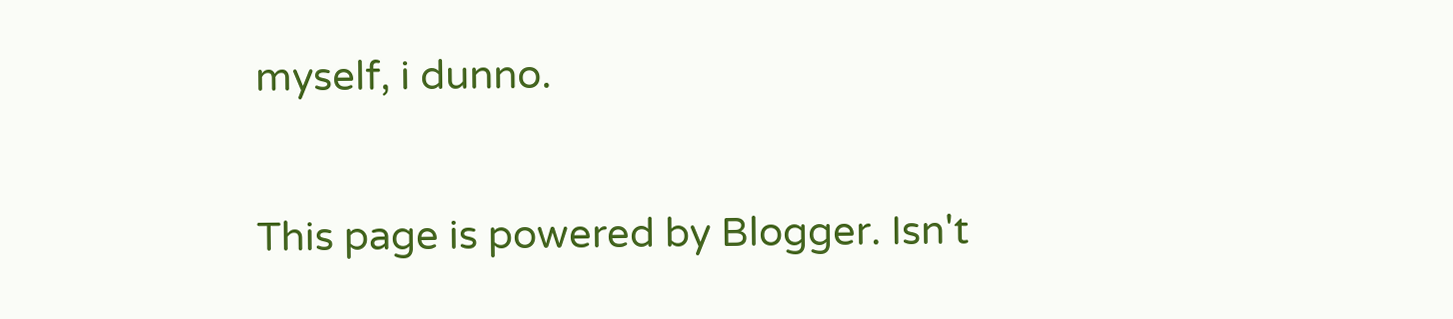myself, i dunno.

This page is powered by Blogger. Isn't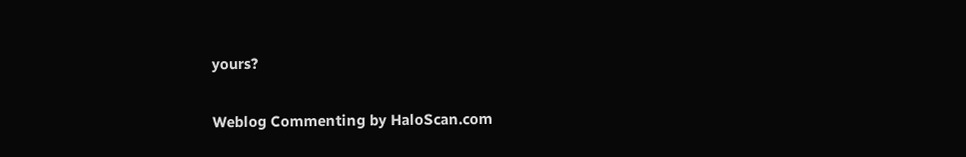yours?

Weblog Commenting by HaloScan.com